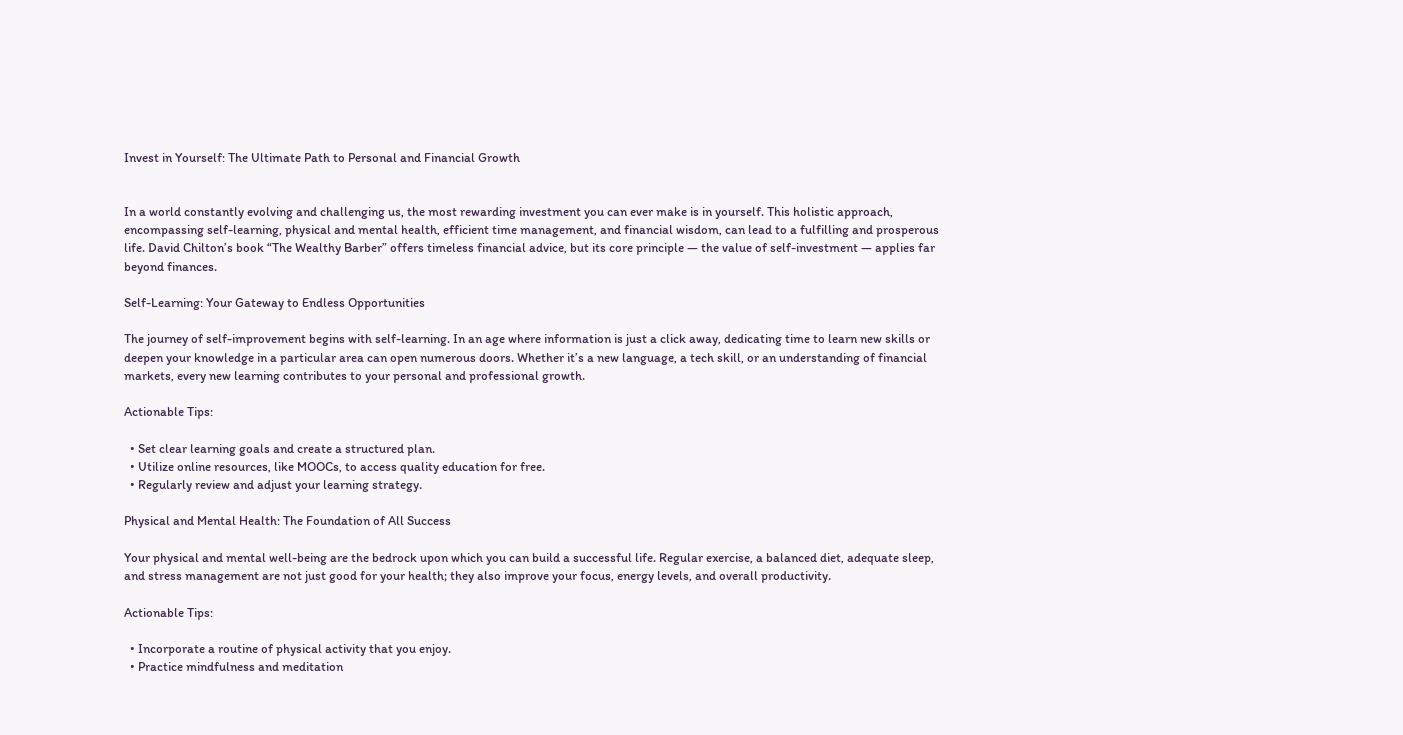Invest in Yourself: The Ultimate Path to Personal and Financial Growth


In a world constantly evolving and challenging us, the most rewarding investment you can ever make is in yourself. This holistic approach, encompassing self-learning, physical and mental health, efficient time management, and financial wisdom, can lead to a fulfilling and prosperous life. David Chilton’s book “The Wealthy Barber” offers timeless financial advice, but its core principle — the value of self-investment — applies far beyond finances.

Self-Learning: Your Gateway to Endless Opportunities

The journey of self-improvement begins with self-learning. In an age where information is just a click away, dedicating time to learn new skills or deepen your knowledge in a particular area can open numerous doors. Whether it’s a new language, a tech skill, or an understanding of financial markets, every new learning contributes to your personal and professional growth.

Actionable Tips:

  • Set clear learning goals and create a structured plan.
  • Utilize online resources, like MOOCs, to access quality education for free.
  • Regularly review and adjust your learning strategy.

Physical and Mental Health: The Foundation of All Success

Your physical and mental well-being are the bedrock upon which you can build a successful life. Regular exercise, a balanced diet, adequate sleep, and stress management are not just good for your health; they also improve your focus, energy levels, and overall productivity.

Actionable Tips:

  • Incorporate a routine of physical activity that you enjoy.
  • Practice mindfulness and meditation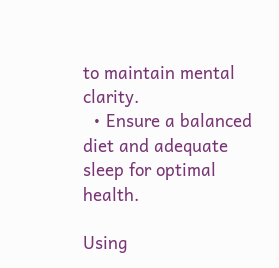to maintain mental clarity.
  • Ensure a balanced diet and adequate sleep for optimal health.

Using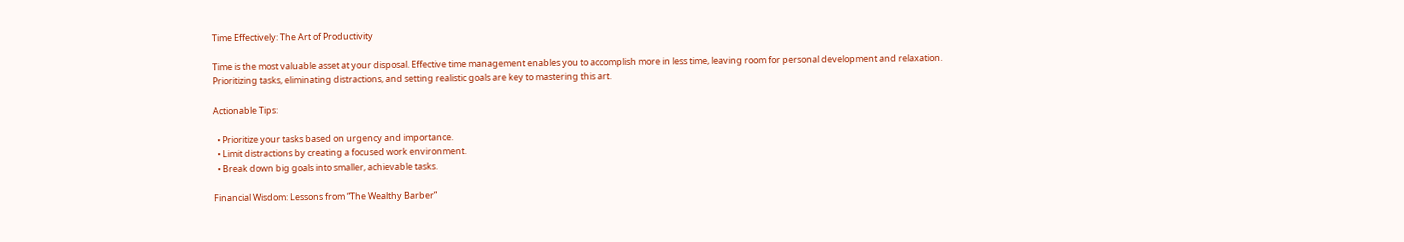Time Effectively: The Art of Productivity

Time is the most valuable asset at your disposal. Effective time management enables you to accomplish more in less time, leaving room for personal development and relaxation. Prioritizing tasks, eliminating distractions, and setting realistic goals are key to mastering this art.

Actionable Tips:

  • Prioritize your tasks based on urgency and importance.
  • Limit distractions by creating a focused work environment.
  • Break down big goals into smaller, achievable tasks.

Financial Wisdom: Lessons from “The Wealthy Barber”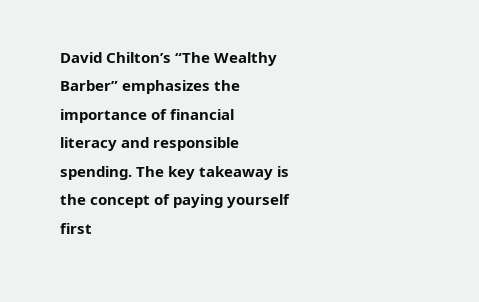David Chilton’s “The Wealthy Barber” emphasizes the importance of financial literacy and responsible spending. The key takeaway is the concept of paying yourself first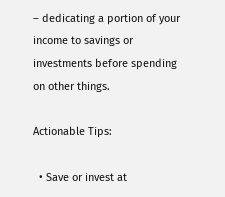– dedicating a portion of your income to savings or investments before spending on other things.

Actionable Tips:

  • Save or invest at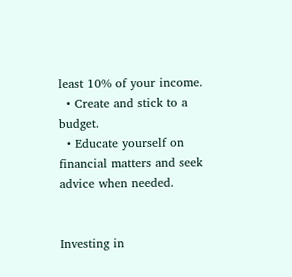least 10% of your income.
  • Create and stick to a budget.
  • Educate yourself on financial matters and seek advice when needed.


Investing in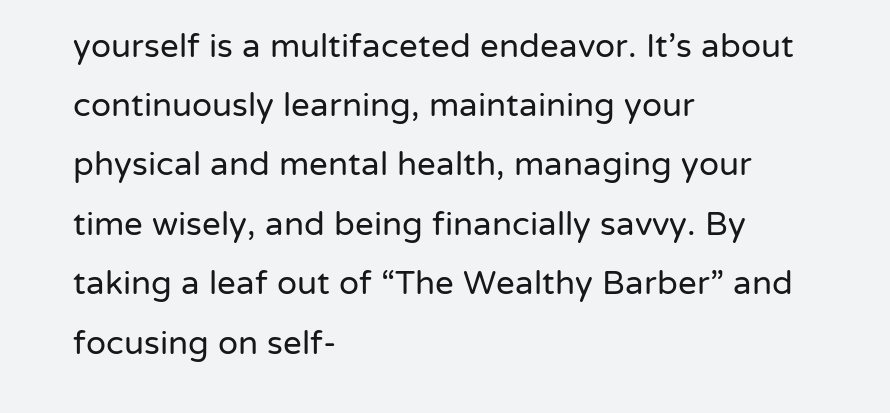yourself is a multifaceted endeavor. It’s about continuously learning, maintaining your physical and mental health, managing your time wisely, and being financially savvy. By taking a leaf out of “The Wealthy Barber” and focusing on self-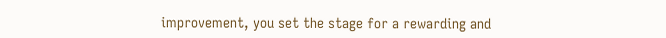improvement, you set the stage for a rewarding and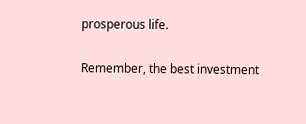prosperous life.

Remember, the best investment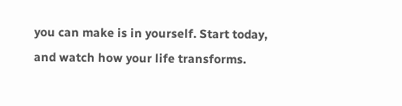you can make is in yourself. Start today, and watch how your life transforms.